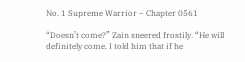No. 1 Supreme Warrior – Chapter 0561

“Doesn’t come?” Zain sneered frostily. “He will definitely come. I told him that if he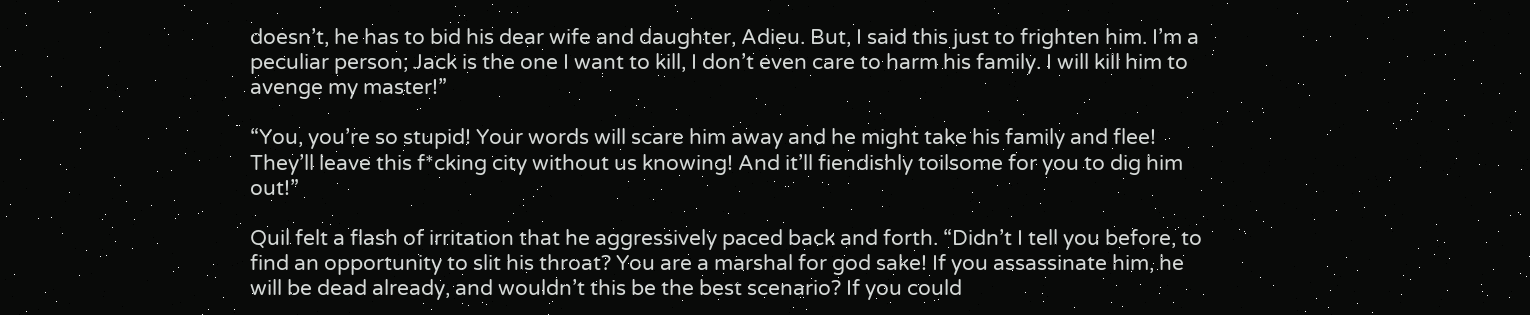doesn’t, he has to bid his dear wife and daughter, Adieu. But, I said this just to frighten him. I’m a peculiar person; Jack is the one I want to kill, I don’t even care to harm his family. I will kill him to avenge my master!”

“You, you’re so stupid! Your words will scare him away and he might take his family and flee! They’ll leave this f*cking city without us knowing! And it’ll fiendishly toilsome for you to dig him out!”

Quil felt a flash of irritation that he aggressively paced back and forth. “Didn’t I tell you before, to find an opportunity to slit his throat? You are a marshal for god sake! If you assassinate him, he will be dead already, and wouldn’t this be the best scenario? If you could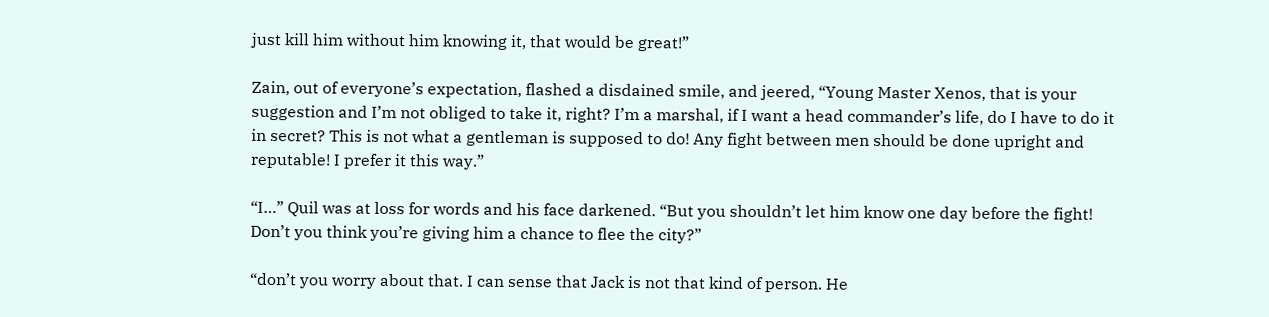just kill him without him knowing it, that would be great!”

Zain, out of everyone’s expectation, flashed a disdained smile, and jeered, “Young Master Xenos, that is your suggestion and I’m not obliged to take it, right? I’m a marshal, if I want a head commander’s life, do I have to do it in secret? This is not what a gentleman is supposed to do! Any fight between men should be done upright and reputable! I prefer it this way.”

“I…” Quil was at loss for words and his face darkened. “But you shouldn’t let him know one day before the fight! Don’t you think you’re giving him a chance to flee the city?”

“don’t you worry about that. I can sense that Jack is not that kind of person. He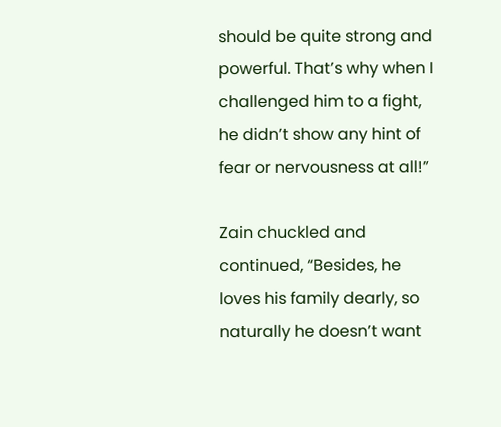should be quite strong and powerful. That’s why when I challenged him to a fight, he didn’t show any hint of fear or nervousness at all!”

Zain chuckled and continued, “Besides, he loves his family dearly, so naturally he doesn’t want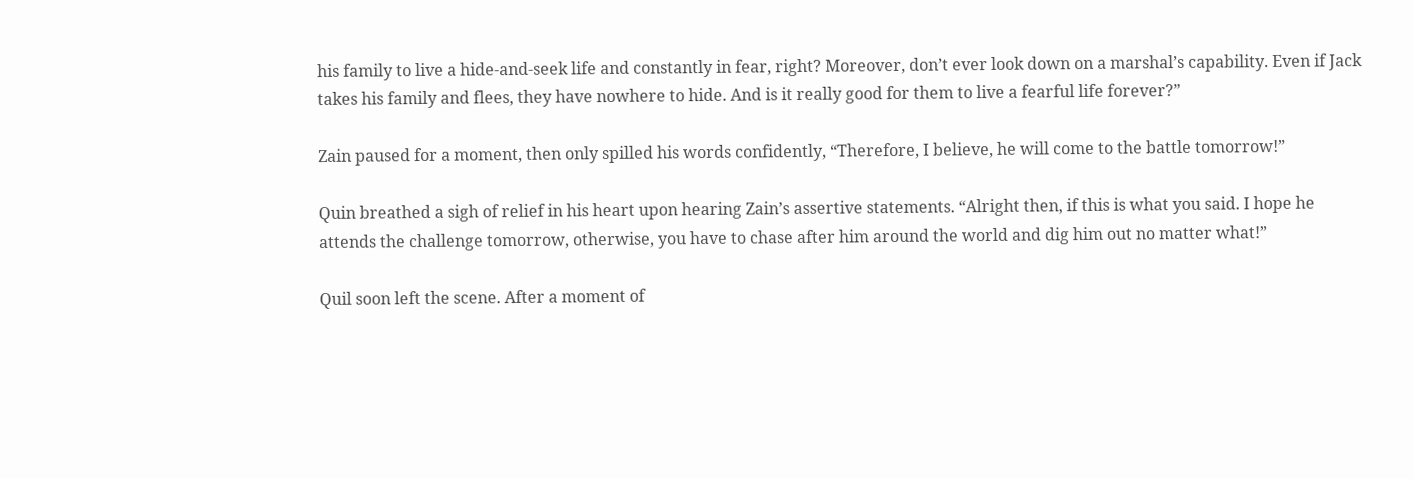his family to live a hide-and-seek life and constantly in fear, right? Moreover, don’t ever look down on a marshal’s capability. Even if Jack takes his family and flees, they have nowhere to hide. And is it really good for them to live a fearful life forever?”

Zain paused for a moment, then only spilled his words confidently, “Therefore, I believe, he will come to the battle tomorrow!”

Quin breathed a sigh of relief in his heart upon hearing Zain’s assertive statements. “Alright then, if this is what you said. I hope he attends the challenge tomorrow, otherwise, you have to chase after him around the world and dig him out no matter what!”

Quil soon left the scene. After a moment of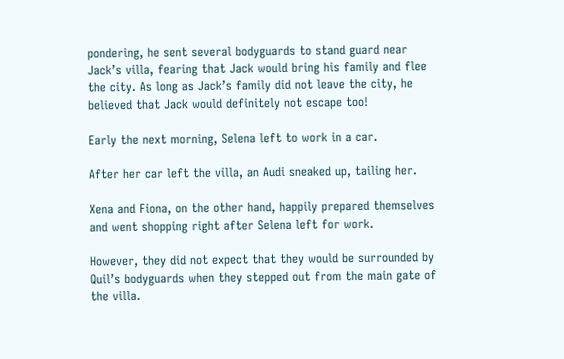pondering, he sent several bodyguards to stand guard near Jack’s villa, fearing that Jack would bring his family and flee the city. As long as Jack’s family did not leave the city, he believed that Jack would definitely not escape too!

Early the next morning, Selena left to work in a car.

After her car left the villa, an Audi sneaked up, tailing her.

Xena and Fiona, on the other hand, happily prepared themselves and went shopping right after Selena left for work.

However, they did not expect that they would be surrounded by Quil’s bodyguards when they stepped out from the main gate of the villa.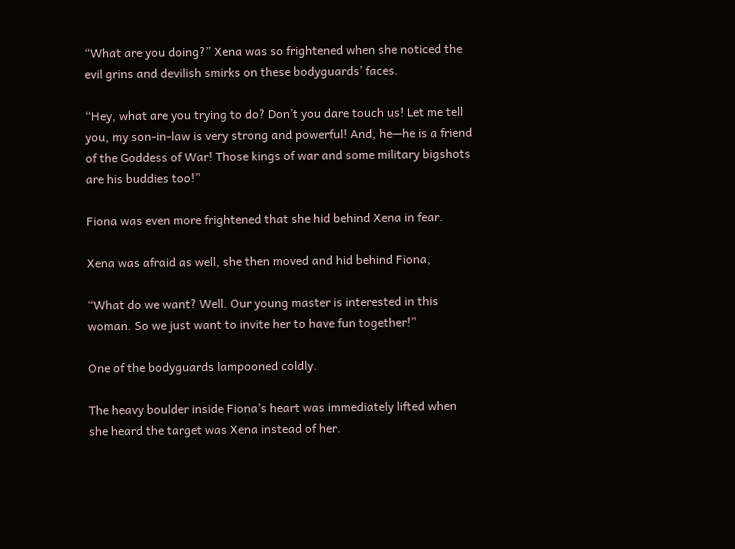“What are you doing?” Xena was so frightened when she noticed the evil grins and devilish smirks on these bodyguards’ faces.

“Hey, what are you trying to do? Don’t you dare touch us! Let me tell you, my son-in-law is very strong and powerful! And, he—he is a friend of the Goddess of War! Those kings of war and some military bigshots are his buddies too!”

Fiona was even more frightened that she hid behind Xena in fear.

Xena was afraid as well, she then moved and hid behind Fiona,

“What do we want? Well. Our young master is interested in this woman. So we just want to invite her to have fun together!”

One of the bodyguards lampooned coldly.

The heavy boulder inside Fiona’s heart was immediately lifted when she heard the target was Xena instead of her.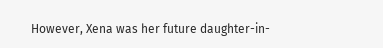However, Xena was her future daughter-in-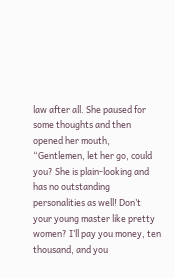law after all. She paused for some thoughts and then opened her mouth, “Gentlemen, let her go, could you? She is plain-looking and has no outstanding personalities as well! Don’t your young master like pretty women? I’ll pay you money, ten thousand, and you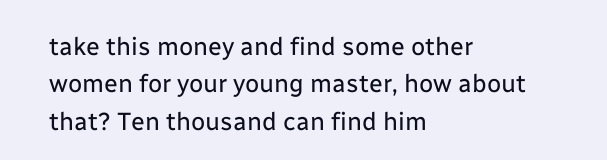take this money and find some other women for your young master, how about that? Ten thousand can find him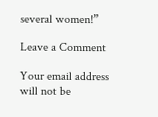several women!”

Leave a Comment

Your email address will not be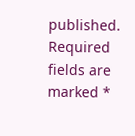published. Required fields are marked *